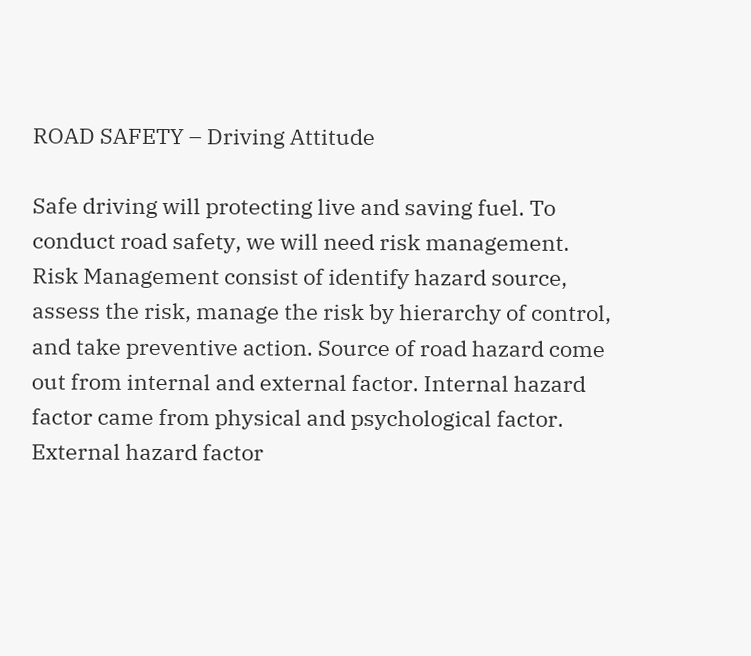ROAD SAFETY – Driving Attitude

Safe driving will protecting live and saving fuel. To conduct road safety, we will need risk management. Risk Management consist of identify hazard source, assess the risk, manage the risk by hierarchy of control, and take preventive action. Source of road hazard come out from internal and external factor. Internal hazard factor came from physical and psychological factor.  External hazard factor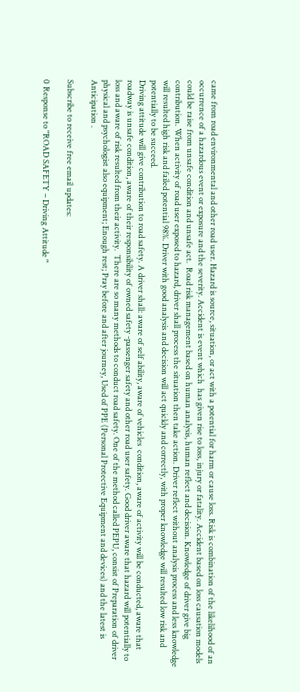came from road environmental and other road user. Hazard is source, situation, or act with a potential for harm or cause loss. Risk is combination of the likelihood of an occurrence of a hazardous event or exposure and the severity. Accident is event which  has given rise to loss, injury or fatality. Accident based on loss causation models could be raise from unsafe condition and unsafe act.  Road risk management based on human analysis, human reflect and decision. Knowledge of driver give big contribution. When activity of road user exposed to hazard, driver shall process the situation then take action. Driver reflect without analysis process and less knowledge will resulted high risk and failed potential 98%. Driver with good analysis and decision will act quickly and correctly, with proper knowledge will resulted low risk and potentially to be succeed.
Driving attitude will give contribution to road safety. A driver shall: aware of self ability, aware of vehicles  condition, aware of activity will be conducted, aware that roadway is unsafe condition, aware of their responsibility of owned safety -passenger safety and other road user safety. Good driver aware that hazard will potentially to loss and aware of risk resulted from their activity.  There are so many methods to conduct road safety. One of the method called PEPU, consist of Preparation of driver physical and psychologist also equipment; Enough rest; Pray before and after journey, Used of PPE (Personal Protective Equipment and devices) and the latest is Anticipation .

Subscribe to receive free email updates:

0 Response to "ROAD SAFETY – Driving Attitude "